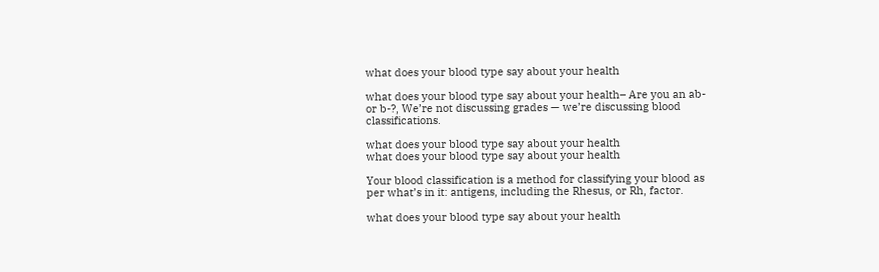what does your blood type say about your health

what does your blood type say about your health– Are you an ab- or b-?, We’re not discussing grades — we’re discussing blood classifications.

what does your blood type say about your health
what does your blood type say about your health

Your blood classification is a method for classifying your blood as per what’s in it: antigens, including the Rhesus, or Rh, factor.

what does your blood type say about your health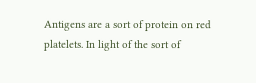Antigens are a sort of protein on red platelets. In light of the sort of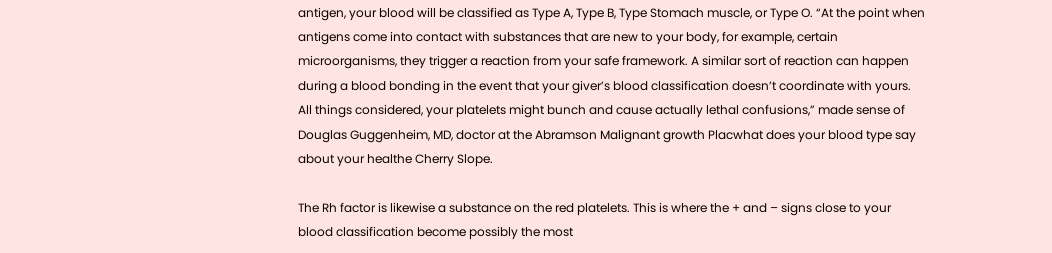antigen, your blood will be classified as Type A, Type B, Type Stomach muscle, or Type O. “At the point when antigens come into contact with substances that are new to your body, for example, certain microorganisms, they trigger a reaction from your safe framework. A similar sort of reaction can happen during a blood bonding in the event that your giver’s blood classification doesn’t coordinate with yours. All things considered, your platelets might bunch and cause actually lethal confusions,” made sense of Douglas Guggenheim, MD, doctor at the Abramson Malignant growth Placwhat does your blood type say about your healthe Cherry Slope.

The Rh factor is likewise a substance on the red platelets. This is where the + and – signs close to your blood classification become possibly the most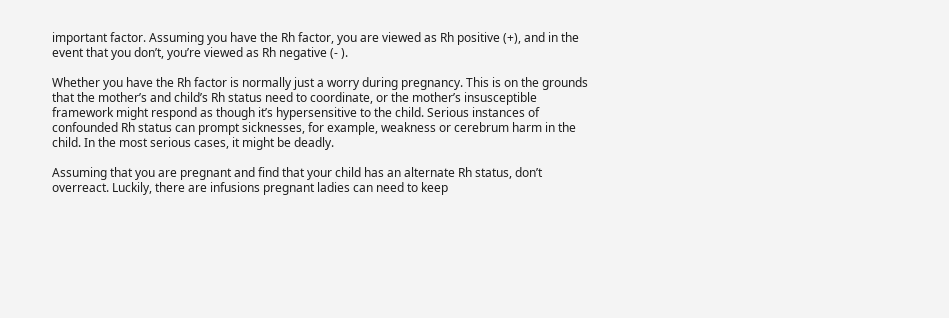important factor. Assuming you have the Rh factor, you are viewed as Rh positive (+), and in the event that you don’t, you’re viewed as Rh negative (- ).

Whether you have the Rh factor is normally just a worry during pregnancy. This is on the grounds that the mother’s and child’s Rh status need to coordinate, or the mother’s insusceptible framework might respond as though it’s hypersensitive to the child. Serious instances of confounded Rh status can prompt sicknesses, for example, weakness or cerebrum harm in the child. In the most serious cases, it might be deadly.

Assuming that you are pregnant and find that your child has an alternate Rh status, don’t overreact. Luckily, there are infusions pregnant ladies can need to keep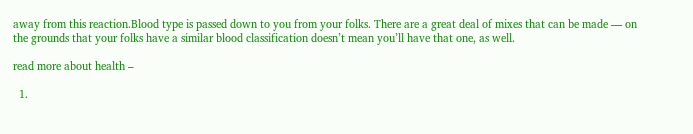away from this reaction.Blood type is passed down to you from your folks. There are a great deal of mixes that can be made — on the grounds that your folks have a similar blood classification doesn’t mean you’ll have that one, as well.

read more about health –

  1.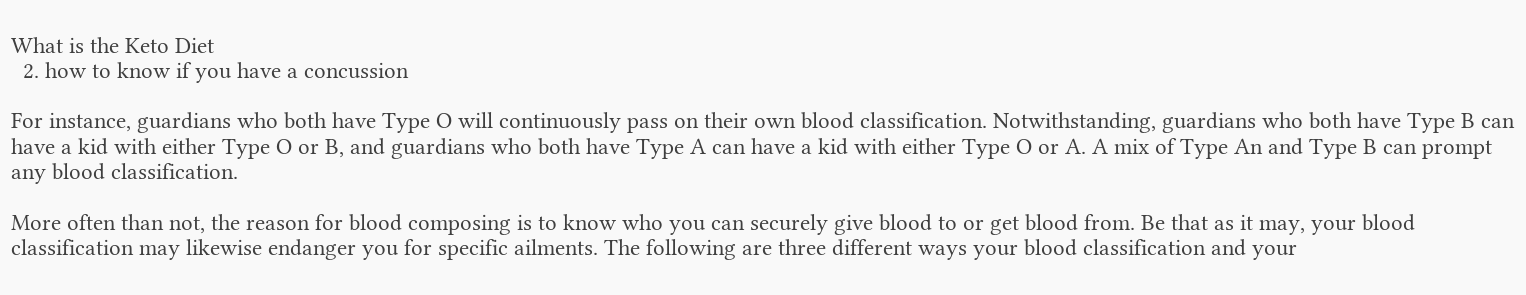What is the Keto Diet
  2. how to know if you have a concussion

For instance, guardians who both have Type O will continuously pass on their own blood classification. Notwithstanding, guardians who both have Type B can have a kid with either Type O or B, and guardians who both have Type A can have a kid with either Type O or A. A mix of Type An and Type B can prompt any blood classification.

More often than not, the reason for blood composing is to know who you can securely give blood to or get blood from. Be that as it may, your blood classification may likewise endanger you for specific ailments. The following are three different ways your blood classification and your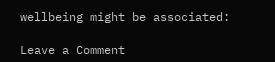wellbeing might be associated:

Leave a Comment